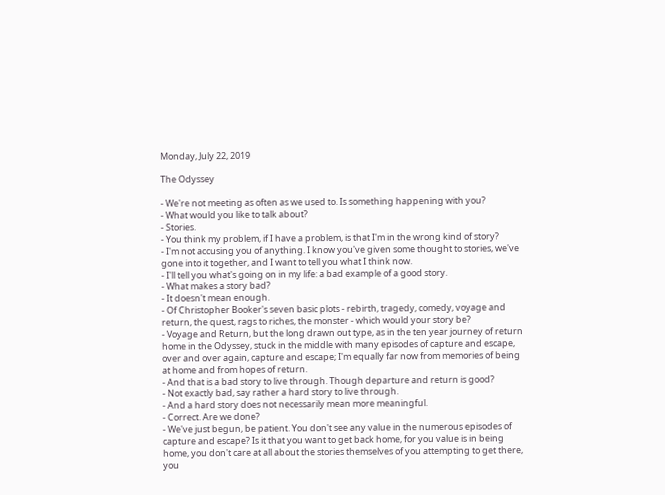Monday, July 22, 2019

The Odyssey

- We're not meeting as often as we used to. Is something happening with you?
- What would you like to talk about?
- Stories.
- You think my problem, if I have a problem, is that I'm in the wrong kind of story?
- I'm not accusing you of anything. I know you've given some thought to stories, we've gone into it together, and I want to tell you what I think now.
- I'll tell you what's going on in my life: a bad example of a good story.
- What makes a story bad?
- It doesn't mean enough.
- Of Christopher Booker's seven basic plots - rebirth, tragedy, comedy, voyage and return, the quest, rags to riches, the monster - which would your story be?
- Voyage and Return, but the long drawn out type, as in the ten year journey of return home in the Odyssey, stuck in the middle with many episodes of capture and escape, over and over again, capture and escape; I'm equally far now from memories of being at home and from hopes of return.
- And that is a bad story to live through. Though departure and return is good?
- Not exactly bad, say rather a hard story to live through.
- And a hard story does not necessarily mean more meaningful.
- Correct. Are we done?
- We've just begun, be patient. You don't see any value in the numerous episodes of capture and escape? Is it that you want to get back home, for you value is in being home, you don't care at all about the stories themselves of you attempting to get there, you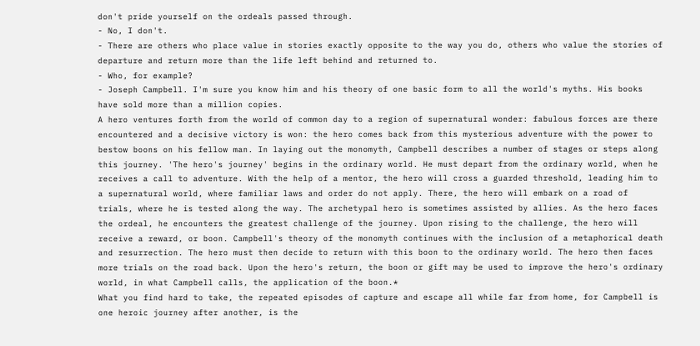don't pride yourself on the ordeals passed through.
- No, I don't.
- There are others who place value in stories exactly opposite to the way you do, others who value the stories of departure and return more than the life left behind and returned to.
- Who, for example?
- Joseph Campbell. I'm sure you know him and his theory of one basic form to all the world's myths. His books have sold more than a million copies.
A hero ventures forth from the world of common day to a region of supernatural wonder: fabulous forces are there encountered and a decisive victory is won: the hero comes back from this mysterious adventure with the power to bestow boons on his fellow man. In laying out the monomyth, Campbell describes a number of stages or steps along this journey. 'The hero's journey' begins in the ordinary world. He must depart from the ordinary world, when he receives a call to adventure. With the help of a mentor, the hero will cross a guarded threshold, leading him to a supernatural world, where familiar laws and order do not apply. There, the hero will embark on a road of trials, where he is tested along the way. The archetypal hero is sometimes assisted by allies. As the hero faces the ordeal, he encounters the greatest challenge of the journey. Upon rising to the challenge, the hero will receive a reward, or boon. Campbell's theory of the monomyth continues with the inclusion of a metaphorical death and resurrection. The hero must then decide to return with this boon to the ordinary world. The hero then faces more trials on the road back. Upon the hero's return, the boon or gift may be used to improve the hero's ordinary world, in what Campbell calls, the application of the boon.*
What you find hard to take, the repeated episodes of capture and escape all while far from home, for Campbell is one heroic journey after another, is the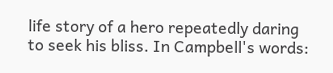life story of a hero repeatedly daring to seek his bliss. In Campbell's words: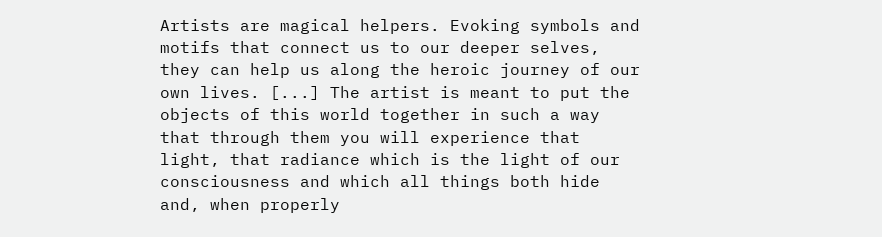Artists are magical helpers. Evoking symbols and motifs that connect us to our deeper selves, they can help us along the heroic journey of our own lives. [...] The artist is meant to put the objects of this world together in such a way that through them you will experience that light, that radiance which is the light of our consciousness and which all things both hide and, when properly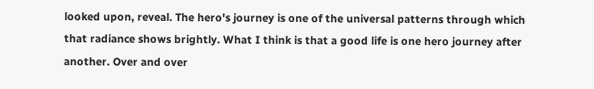looked upon, reveal. The hero's journey is one of the universal patterns through which that radiance shows brightly. What I think is that a good life is one hero journey after another. Over and over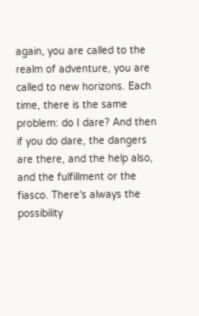again, you are called to the realm of adventure, you are called to new horizons. Each time, there is the same problem: do I dare? And then if you do dare, the dangers are there, and the help also, and the fulfillment or the fiasco. There's always the possibility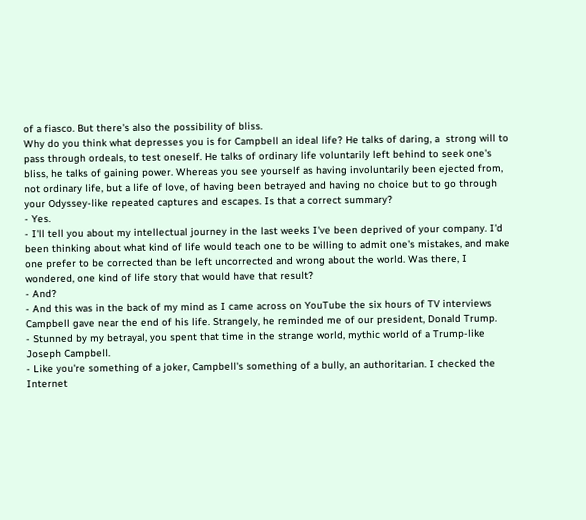of a fiasco. But there's also the possibility of bliss.
Why do you think what depresses you is for Campbell an ideal life? He talks of daring, a  strong will to pass through ordeals, to test oneself. He talks of ordinary life voluntarily left behind to seek one's bliss, he talks of gaining power. Whereas you see yourself as having involuntarily been ejected from, not ordinary life, but a life of love, of having been betrayed and having no choice but to go through your Odyssey-like repeated captures and escapes. Is that a correct summary?
- Yes.
- I'll tell you about my intellectual journey in the last weeks I've been deprived of your company. I'd been thinking about what kind of life would teach one to be willing to admit one's mistakes, and make one prefer to be corrected than be left uncorrected and wrong about the world. Was there, I wondered, one kind of life story that would have that result?
- And?
- And this was in the back of my mind as I came across on YouTube the six hours of TV interviews Campbell gave near the end of his life. Strangely, he reminded me of our president, Donald Trump.
- Stunned by my betrayal, you spent that time in the strange world, mythic world of a Trump-like Joseph Campbell.
- Like you're something of a joker, Campbell's something of a bully, an authoritarian. I checked the Internet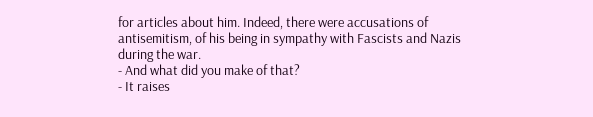for articles about him. Indeed, there were accusations of antisemitism, of his being in sympathy with Fascists and Nazis during the war.
- And what did you make of that?
- It raises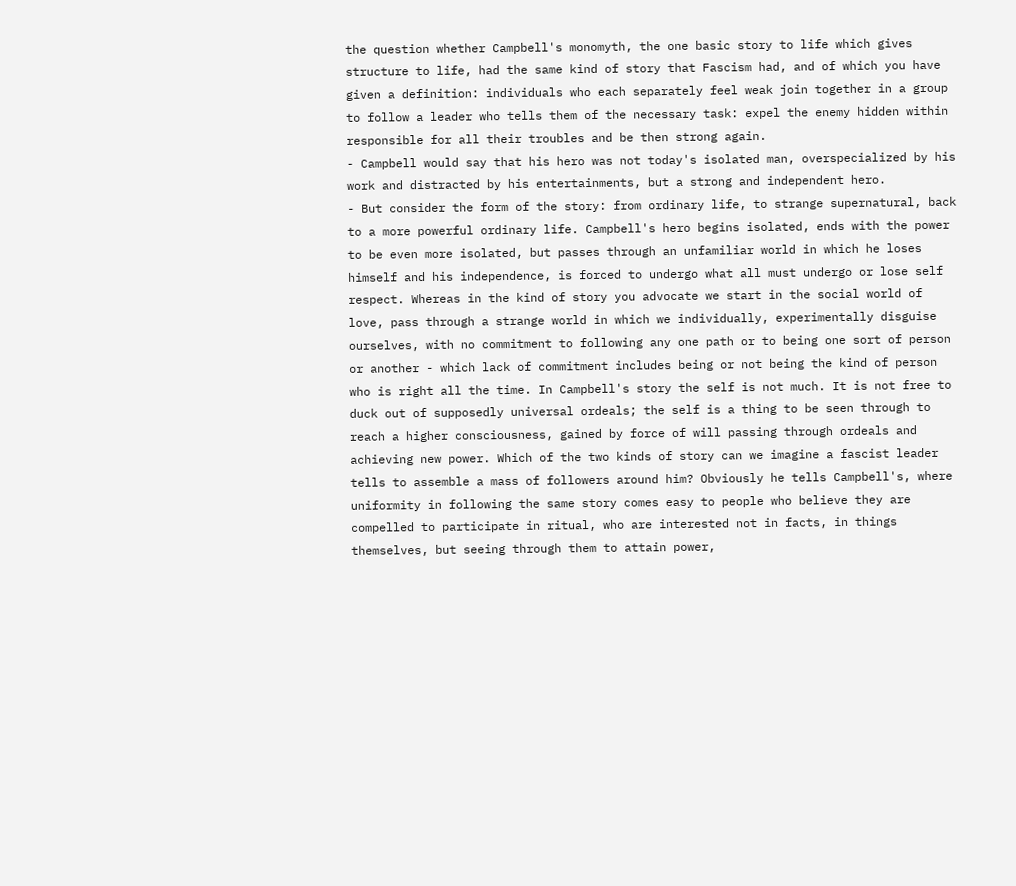the question whether Campbell's monomyth, the one basic story to life which gives structure to life, had the same kind of story that Fascism had, and of which you have given a definition: individuals who each separately feel weak join together in a group to follow a leader who tells them of the necessary task: expel the enemy hidden within responsible for all their troubles and be then strong again.
- Campbell would say that his hero was not today's isolated man, overspecialized by his work and distracted by his entertainments, but a strong and independent hero.
- But consider the form of the story: from ordinary life, to strange supernatural, back to a more powerful ordinary life. Campbell's hero begins isolated, ends with the power to be even more isolated, but passes through an unfamiliar world in which he loses himself and his independence, is forced to undergo what all must undergo or lose self respect. Whereas in the kind of story you advocate we start in the social world of love, pass through a strange world in which we individually, experimentally disguise ourselves, with no commitment to following any one path or to being one sort of person or another - which lack of commitment includes being or not being the kind of person who is right all the time. In Campbell's story the self is not much. It is not free to duck out of supposedly universal ordeals; the self is a thing to be seen through to reach a higher consciousness, gained by force of will passing through ordeals and achieving new power. Which of the two kinds of story can we imagine a fascist leader tells to assemble a mass of followers around him? Obviously he tells Campbell's, where uniformity in following the same story comes easy to people who believe they are compelled to participate in ritual, who are interested not in facts, in things themselves, but seeing through them to attain power,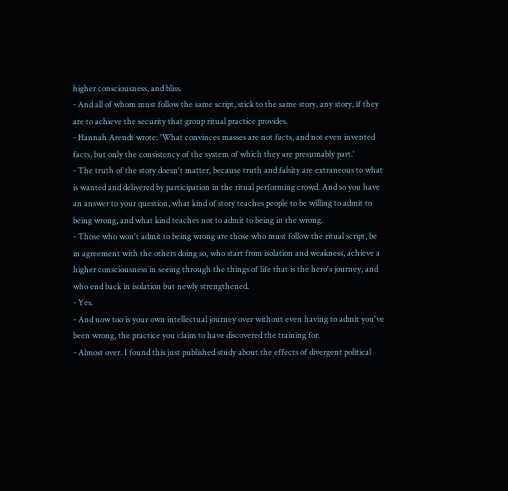higher consciousness, and bliss.
- And all of whom must follow the same script, stick to the same story, any story, if they are to achieve the security that group ritual practice provides.
- Hannah Arendt wrote: 'What convinces masses are not facts, and not even invented facts, but only the consistency of the system of which they are presumably part.'
- The truth of the story doesn't matter, because truth and falsity are extraneous to what is wanted and delivered by participation in the ritual performing crowd. And so you have an answer to your question, what kind of story teaches people to be willing to admit to being wrong, and what kind teaches not to admit to being in the wrong.
- Those who won't admit to being wrong are those who must follow the ritual script, be in agreement with the others doing so, who start from isolation and weakness, achieve a higher consciousness in seeing through the things of life that is the hero's journey, and who end back in isolation but newly strengthened.
- Yes.
- And now too is your own intellectual journey over without even having to admit you've been wrong, the practice you claim to have discovered the training for.
- Almost over. I found this just published study about the effects of divergent political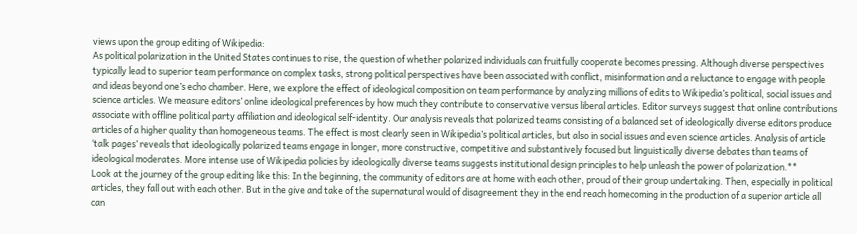views upon the group editing of Wikipedia:
As political polarization in the United States continues to rise, the question of whether polarized individuals can fruitfully cooperate becomes pressing. Although diverse perspectives typically lead to superior team performance on complex tasks, strong political perspectives have been associated with conflict, misinformation and a reluctance to engage with people and ideas beyond one’s echo chamber. Here, we explore the effect of ideological composition on team performance by analyzing millions of edits to Wikipedia’s political, social issues and science articles. We measure editors’ online ideological preferences by how much they contribute to conservative versus liberal articles. Editor surveys suggest that online contributions associate with offline political party affiliation and ideological self-identity. Our analysis reveals that polarized teams consisting of a balanced set of ideologically diverse editors produce articles of a higher quality than homogeneous teams. The effect is most clearly seen in Wikipedia’s political articles, but also in social issues and even science articles. Analysis of article ‘talk pages’ reveals that ideologically polarized teams engage in longer, more constructive, competitive and substantively focused but linguistically diverse debates than teams of ideological moderates. More intense use of Wikipedia policies by ideologically diverse teams suggests institutional design principles to help unleash the power of polarization.**
Look at the journey of the group editing like this: In the beginning, the community of editors are at home with each other, proud of their group undertaking. Then, especially in political articles, they fall out with each other. But in the give and take of the supernatural would of disagreement they in the end reach homecoming in the production of a superior article all can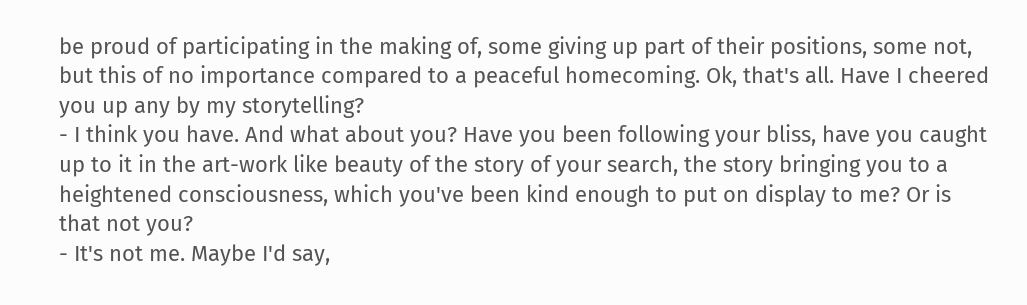be proud of participating in the making of, some giving up part of their positions, some not, but this of no importance compared to a peaceful homecoming. Ok, that's all. Have I cheered you up any by my storytelling?
- I think you have. And what about you? Have you been following your bliss, have you caught up to it in the art-work like beauty of the story of your search, the story bringing you to a heightened consciousness, which you've been kind enough to put on display to me? Or is that not you?
- It's not me. Maybe I'd say,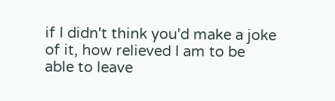if I didn't think you'd make a joke of it, how relieved I am to be able to leave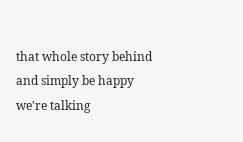that whole story behind and simply be happy we're talking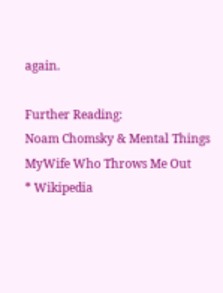again.

Further Reading:
Noam Chomsky & Mental Things
MyWife Who Throws Me Out
* Wikipedia